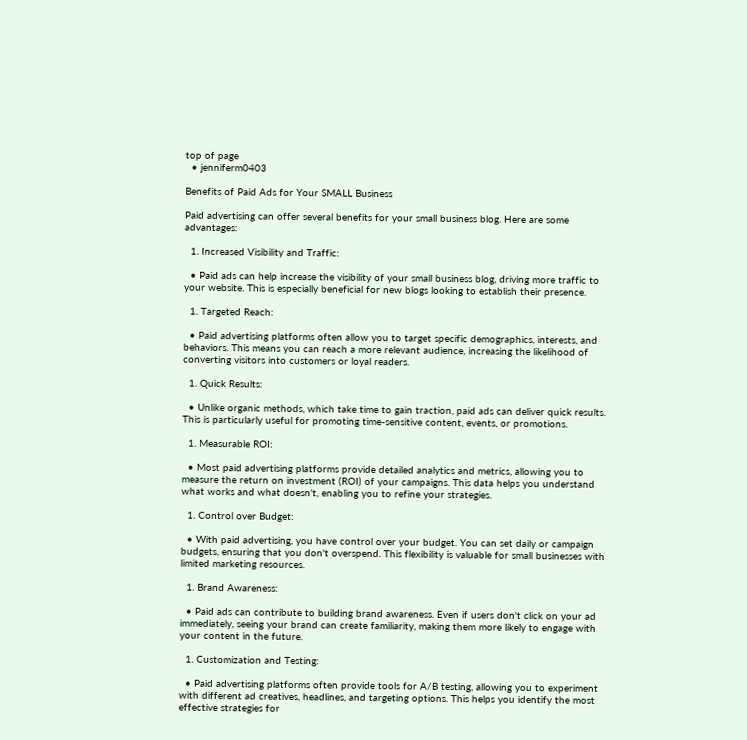top of page
  • jenniferm0403

Benefits of Paid Ads for Your SMALL Business

Paid advertising can offer several benefits for your small business blog. Here are some advantages:

  1. Increased Visibility and Traffic:

  • Paid ads can help increase the visibility of your small business blog, driving more traffic to your website. This is especially beneficial for new blogs looking to establish their presence.

  1. Targeted Reach:

  • Paid advertising platforms often allow you to target specific demographics, interests, and behaviors. This means you can reach a more relevant audience, increasing the likelihood of converting visitors into customers or loyal readers.

  1. Quick Results:

  • Unlike organic methods, which take time to gain traction, paid ads can deliver quick results. This is particularly useful for promoting time-sensitive content, events, or promotions.

  1. Measurable ROI:

  • Most paid advertising platforms provide detailed analytics and metrics, allowing you to measure the return on investment (ROI) of your campaigns. This data helps you understand what works and what doesn't, enabling you to refine your strategies.

  1. Control over Budget:

  • With paid advertising, you have control over your budget. You can set daily or campaign budgets, ensuring that you don't overspend. This flexibility is valuable for small businesses with limited marketing resources.

  1. Brand Awareness:

  • Paid ads can contribute to building brand awareness. Even if users don't click on your ad immediately, seeing your brand can create familiarity, making them more likely to engage with your content in the future.

  1. Customization and Testing:

  • Paid advertising platforms often provide tools for A/B testing, allowing you to experiment with different ad creatives, headlines, and targeting options. This helps you identify the most effective strategies for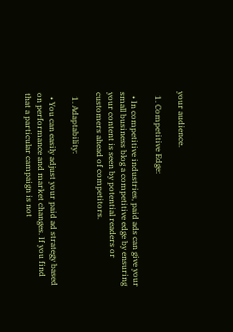your audience.

  1. Competitive Edge:

  • In competitive industries, paid ads can give your small business blog a competitive edge by ensuring your content is seen by potential readers or customers ahead of competitors.

  1. Adaptability:

  • You can easily adjust your paid ad strategy based on performance and market changes. If you find that a particular campaign is not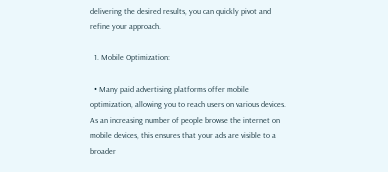delivering the desired results, you can quickly pivot and refine your approach.

  1. Mobile Optimization:

  • Many paid advertising platforms offer mobile optimization, allowing you to reach users on various devices. As an increasing number of people browse the internet on mobile devices, this ensures that your ads are visible to a broader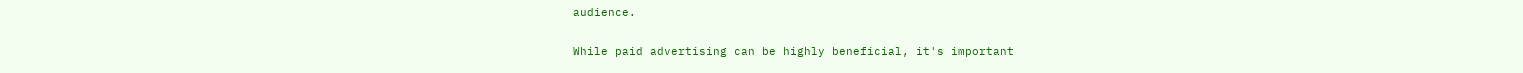audience.

While paid advertising can be highly beneficial, it's important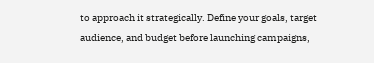to approach it strategically. Define your goals, target audience, and budget before launching campaigns,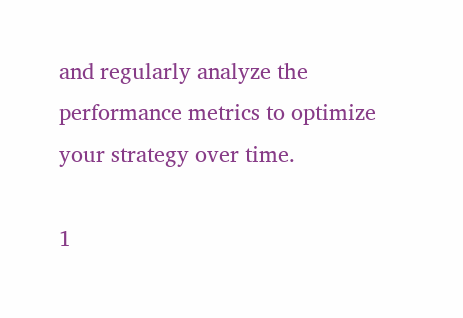and regularly analyze the performance metrics to optimize your strategy over time.

1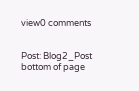view0 comments


Post: Blog2_Post
bottom of page